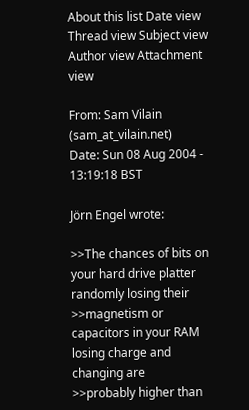About this list Date view Thread view Subject view Author view Attachment view

From: Sam Vilain (sam_at_vilain.net)
Date: Sun 08 Aug 2004 - 13:19:18 BST

Jörn Engel wrote:

>>The chances of bits on your hard drive platter randomly losing their
>>magnetism or capacitors in your RAM losing charge and changing are
>>probably higher than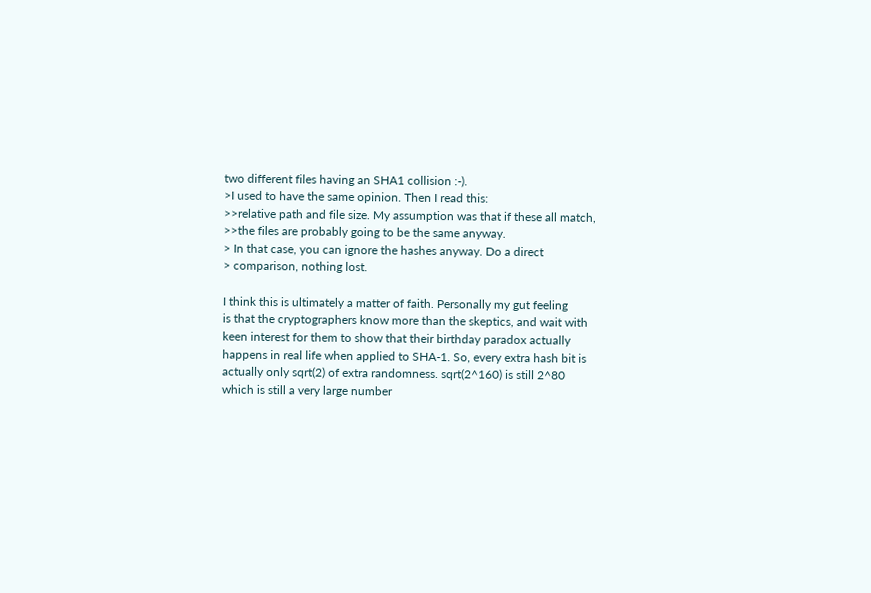two different files having an SHA1 collision :-).
>I used to have the same opinion. Then I read this:
>>relative path and file size. My assumption was that if these all match,
>>the files are probably going to be the same anyway.
> In that case, you can ignore the hashes anyway. Do a direct
> comparison, nothing lost.

I think this is ultimately a matter of faith. Personally my gut feeling
is that the cryptographers know more than the skeptics, and wait with
keen interest for them to show that their birthday paradox actually
happens in real life when applied to SHA-1. So, every extra hash bit is
actually only sqrt(2) of extra randomness. sqrt(2^160) is still 2^80
which is still a very large number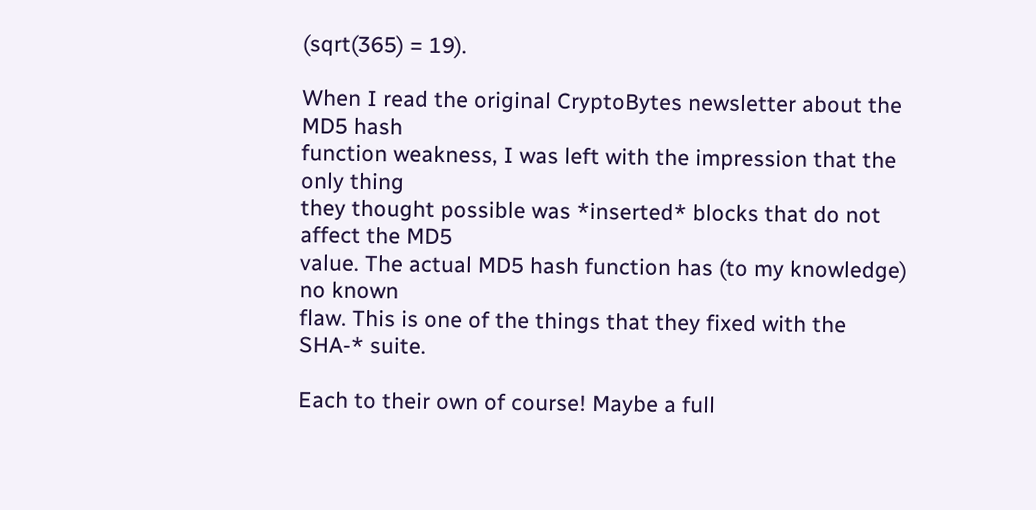(sqrt(365) = 19).

When I read the original CryptoBytes newsletter about the MD5 hash
function weakness, I was left with the impression that the only thing
they thought possible was *inserted* blocks that do not affect the MD5
value. The actual MD5 hash function has (to my knowledge) no known
flaw. This is one of the things that they fixed with the SHA-* suite.

Each to their own of course! Maybe a full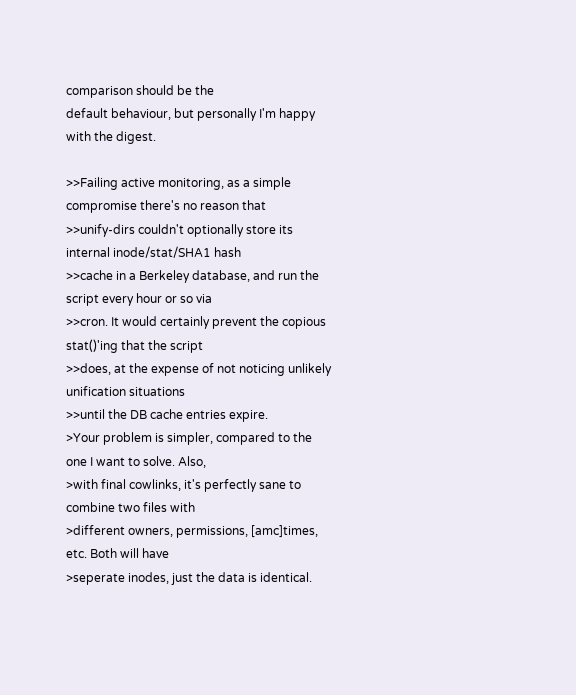comparison should be the
default behaviour, but personally I'm happy with the digest.

>>Failing active monitoring, as a simple compromise there's no reason that
>>unify-dirs couldn't optionally store its internal inode/stat/SHA1 hash
>>cache in a Berkeley database, and run the script every hour or so via
>>cron. It would certainly prevent the copious stat()'ing that the script
>>does, at the expense of not noticing unlikely unification situations
>>until the DB cache entries expire.
>Your problem is simpler, compared to the one I want to solve. Also,
>with final cowlinks, it's perfectly sane to combine two files with
>different owners, permissions, [amc]times, etc. Both will have
>seperate inodes, just the data is identical.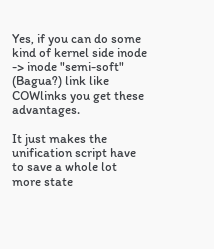Yes, if you can do some kind of kernel side inode -> inode "semi-soft"
(Bagua?) link like COWlinks you get these advantages.

It just makes the unification script have to save a whole lot more state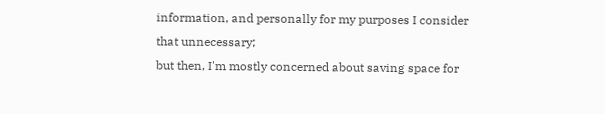information, and personally for my purposes I consider that unnecessary;
but then, I'm mostly concerned about saving space for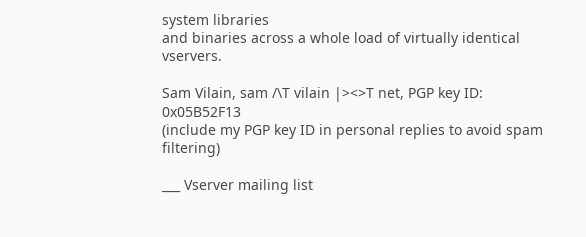system libraries
and binaries across a whole load of virtually identical vservers.

Sam Vilain, sam /\T vilain |><>T net, PGP key ID: 0x05B52F13
(include my PGP key ID in personal replies to avoid spam filtering)

___ Vserver mailing list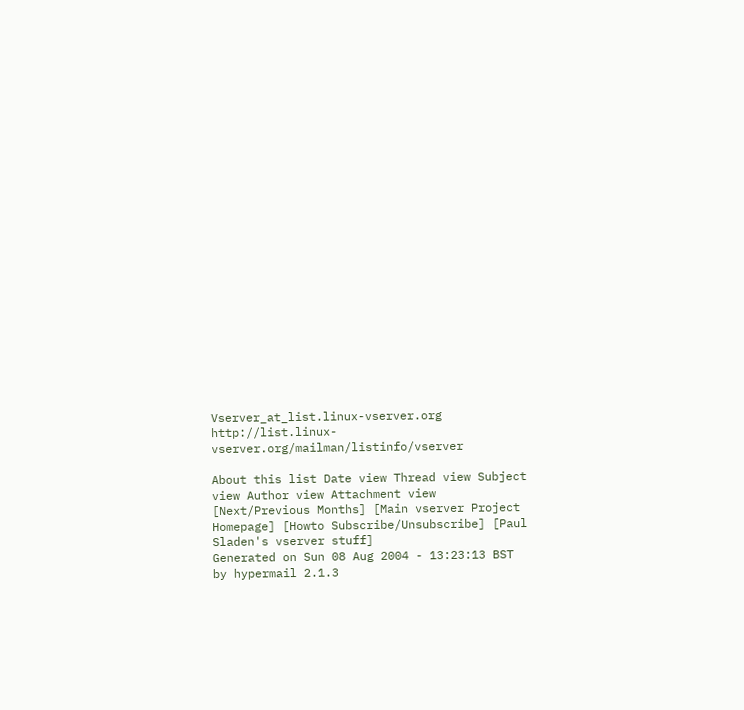Vserver_at_list.linux-vserver.org http://list.linux-vserver.org/mailman/listinfo/vserver

About this list Date view Thread view Subject view Author view Attachment view
[Next/Previous Months] [Main vserver Project Homepage] [Howto Subscribe/Unsubscribe] [Paul Sladen's vserver stuff]
Generated on Sun 08 Aug 2004 - 13:23:13 BST by hypermail 2.1.3